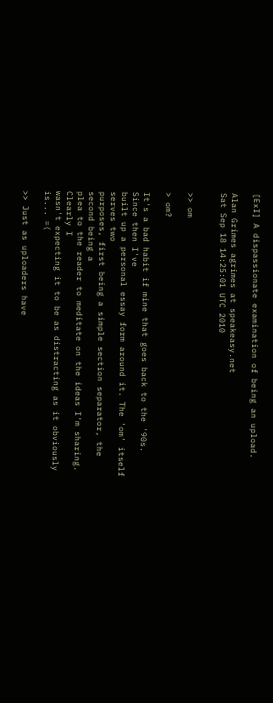[ExI] A dispassionate examination of being an upload.

Alan Grimes agrimes at speakeasy.net
Sat Sep 18 14:25:01 UTC 2010


>> om

> om?

It's a bad habit if mine that goes back to the '90s. Since then I've
built up a personal essay form around it. The 'om' itself serves two
purposes, first being a simple section separator, the second being a
plea to the reader to meditate on the ideas I'm sharing. Clearly I
wasn't expecting it to be as distracting as it obviously is... =(

>> Just as uploaders have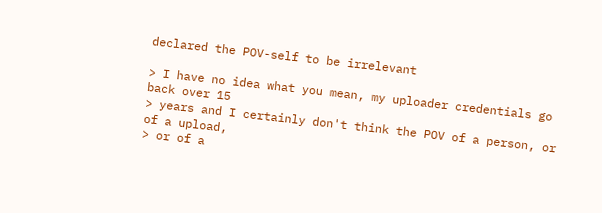declared the POV-self to be irrelevant

> I have no idea what you mean, my uploader credentials go back over 15
> years and I certainly don't think the POV of a person, or of a upload,
> or of a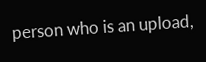person who is an upload,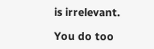is irrelevant.

You do too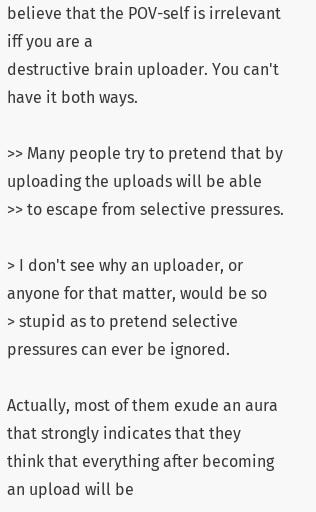believe that the POV-self is irrelevant iff you are a
destructive brain uploader. You can't have it both ways.

>> Many people try to pretend that by uploading the uploads will be able
>> to escape from selective pressures.

> I don't see why an uploader, or anyone for that matter, would be so
> stupid as to pretend selective pressures can ever be ignored.

Actually, most of them exude an aura that strongly indicates that they
think that everything after becoming an upload will be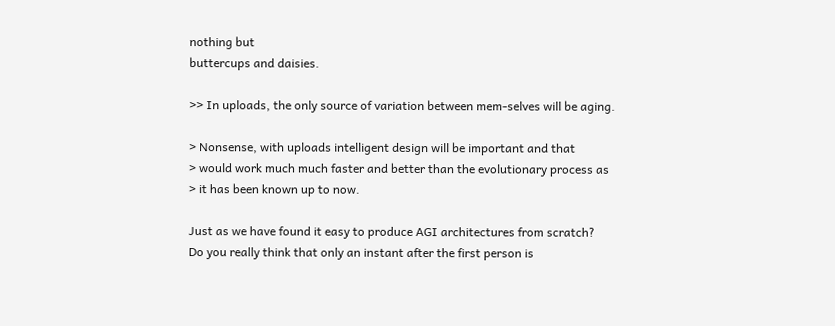nothing but
buttercups and daisies.

>> In uploads, the only source of variation between mem-selves will be aging.

> Nonsense, with uploads intelligent design will be important and that
> would work much much faster and better than the evolutionary process as
> it has been known up to now.

Just as we have found it easy to produce AGI architectures from scratch?
Do you really think that only an instant after the first person is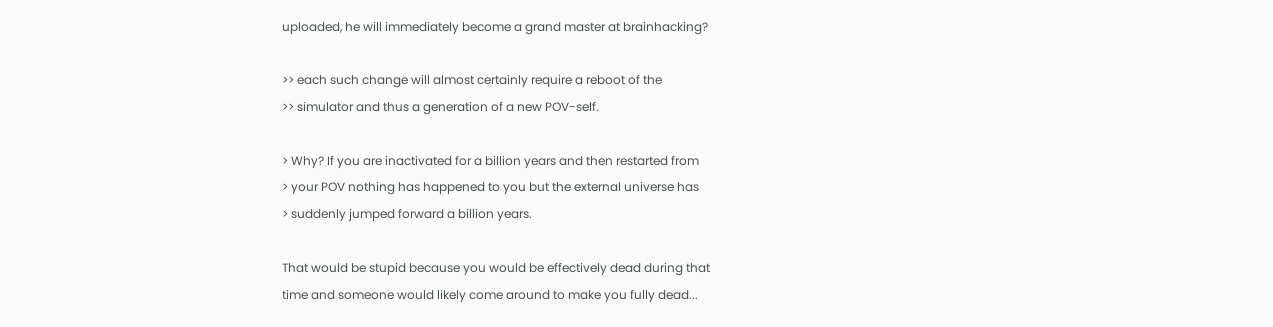uploaded, he will immediately become a grand master at brainhacking?

>> each such change will almost certainly require a reboot of the
>> simulator and thus a generation of a new POV-self.

> Why? If you are inactivated for a billion years and then restarted from
> your POV nothing has happened to you but the external universe has
> suddenly jumped forward a billion years.

That would be stupid because you would be effectively dead during that
time and someone would likely come around to make you fully dead...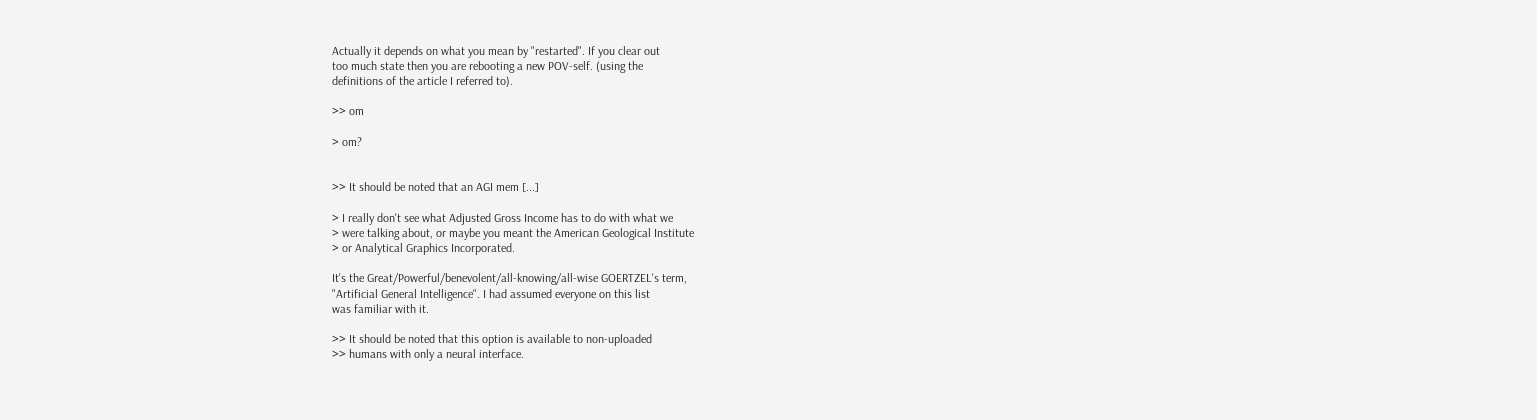Actually it depends on what you mean by "restarted". If you clear out
too much state then you are rebooting a new POV-self. (using the
definitions of the article I referred to).

>> om

> om?


>> It should be noted that an AGI mem [...]

> I really don't see what Adjusted Gross Income has to do with what we
> were talking about, or maybe you meant the American Geological Institute
> or Analytical Graphics Incorporated.

It's the Great/Powerful/benevolent/all-knowing/all-wise GOERTZEL's term,
"Artificial General Intelligence". I had assumed everyone on this list
was familiar with it.

>> It should be noted that this option is available to non-uploaded
>> humans with only a neural interface.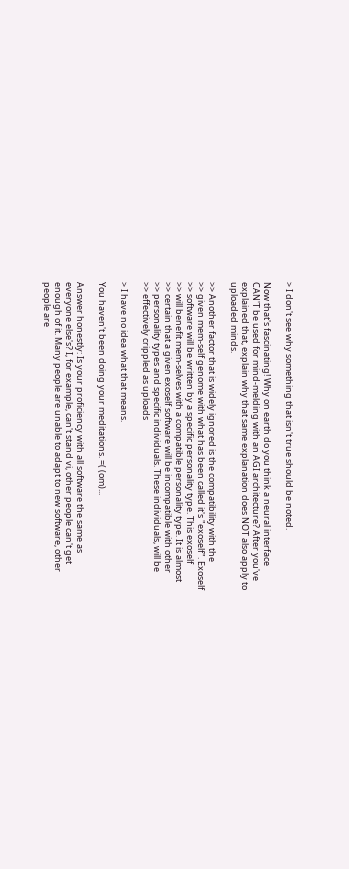> I don't see why something that isn't true should be noted.

Now that's fascinating! Why on earth do you think a neural interface
CAN'T be used for mind-melding with an AGI architecture? After you've
explained that, explain why that same explanation does NOT also apply to
uploaded minds.

>> Another factor that is widely ignored is the compatibility with the
>> given mem-self genome with what has been called it's "exoself". Exoself
>> software will be written by a specific personality type. This exoself
>> will benefit mem-selves with a compatible personality type. It is almost
>> certain that a given exoself software will be incompatible with other
>> personality types and specific individuals. These individuals, will be
>> effectively crippled as uploads

> I have no idea what that means.

You haven't been doing your meditations. =( (om)...

Answer honestly: Is your proficiency with all software the same as
everyone else's? I, for example, can't stand vi, other people can't get
enough of it. Many people are unable to adapt to new software, other
people are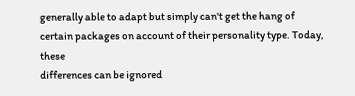generally able to adapt but simply can't get the hang of
certain packages on account of their personality type. Today, these
differences can be ignored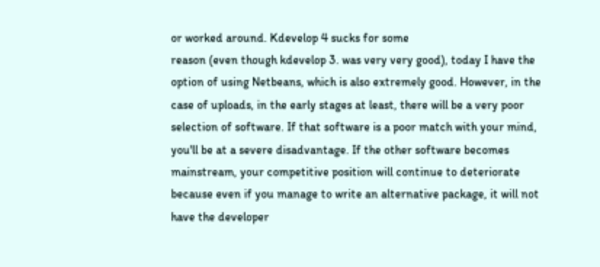or worked around. Kdevelop 4 sucks for some
reason (even though kdevelop 3. was very very good), today I have the
option of using Netbeans, which is also extremely good. However, in the
case of uploads, in the early stages at least, there will be a very poor
selection of software. If that software is a poor match with your mind,
you'll be at a severe disadvantage. If the other software becomes
mainstream, your competitive position will continue to deteriorate
because even if you manage to write an alternative package, it will not
have the developer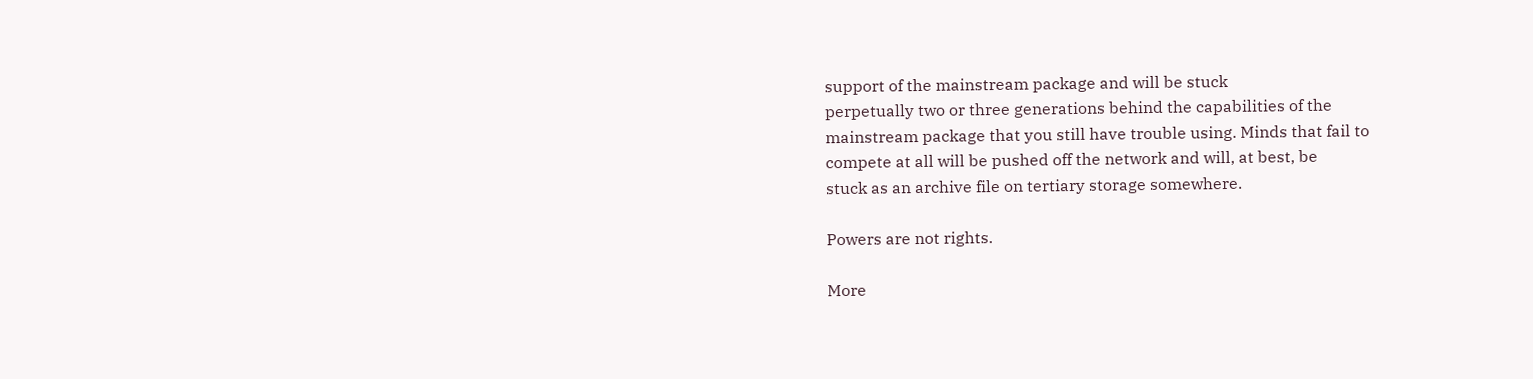support of the mainstream package and will be stuck
perpetually two or three generations behind the capabilities of the
mainstream package that you still have trouble using. Minds that fail to
compete at all will be pushed off the network and will, at best, be
stuck as an archive file on tertiary storage somewhere.

Powers are not rights.

More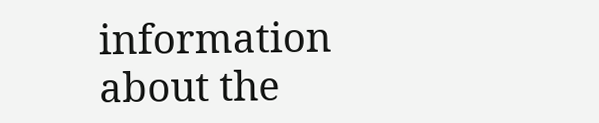information about the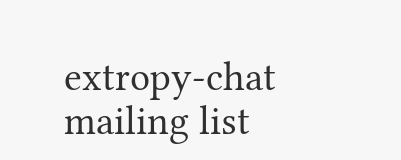extropy-chat mailing list